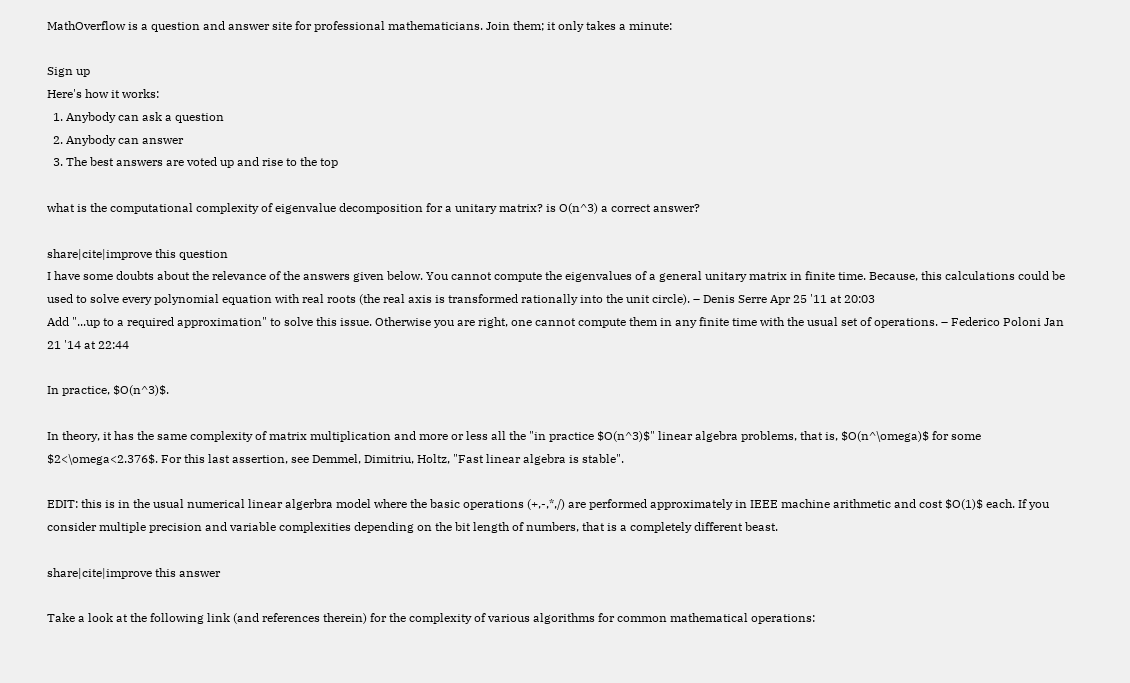MathOverflow is a question and answer site for professional mathematicians. Join them; it only takes a minute:

Sign up
Here's how it works:
  1. Anybody can ask a question
  2. Anybody can answer
  3. The best answers are voted up and rise to the top

what is the computational complexity of eigenvalue decomposition for a unitary matrix? is O(n^3) a correct answer?

share|cite|improve this question
I have some doubts about the relevance of the answers given below. You cannot compute the eigenvalues of a general unitary matrix in finite time. Because, this calculations could be used to solve every polynomial equation with real roots (the real axis is transformed rationally into the unit circle). – Denis Serre Apr 25 '11 at 20:03
Add "...up to a required approximation" to solve this issue. Otherwise you are right, one cannot compute them in any finite time with the usual set of operations. – Federico Poloni Jan 21 '14 at 22:44

In practice, $O(n^3)$.

In theory, it has the same complexity of matrix multiplication and more or less all the "in practice $O(n^3)$" linear algebra problems, that is, $O(n^\omega)$ for some $2<\omega<2.376$. For this last assertion, see Demmel, Dimitriu, Holtz, "Fast linear algebra is stable".

EDIT: this is in the usual numerical linear algerbra model where the basic operations (+,-,*,/) are performed approximately in IEEE machine arithmetic and cost $O(1)$ each. If you consider multiple precision and variable complexities depending on the bit length of numbers, that is a completely different beast.

share|cite|improve this answer

Take a look at the following link (and references therein) for the complexity of various algorithms for common mathematical operations: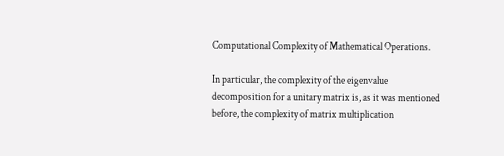Computational Complexity of Mathematical Operations.

In particular, the complexity of the eigenvalue decomposition for a unitary matrix is, as it was mentioned before, the complexity of matrix multiplication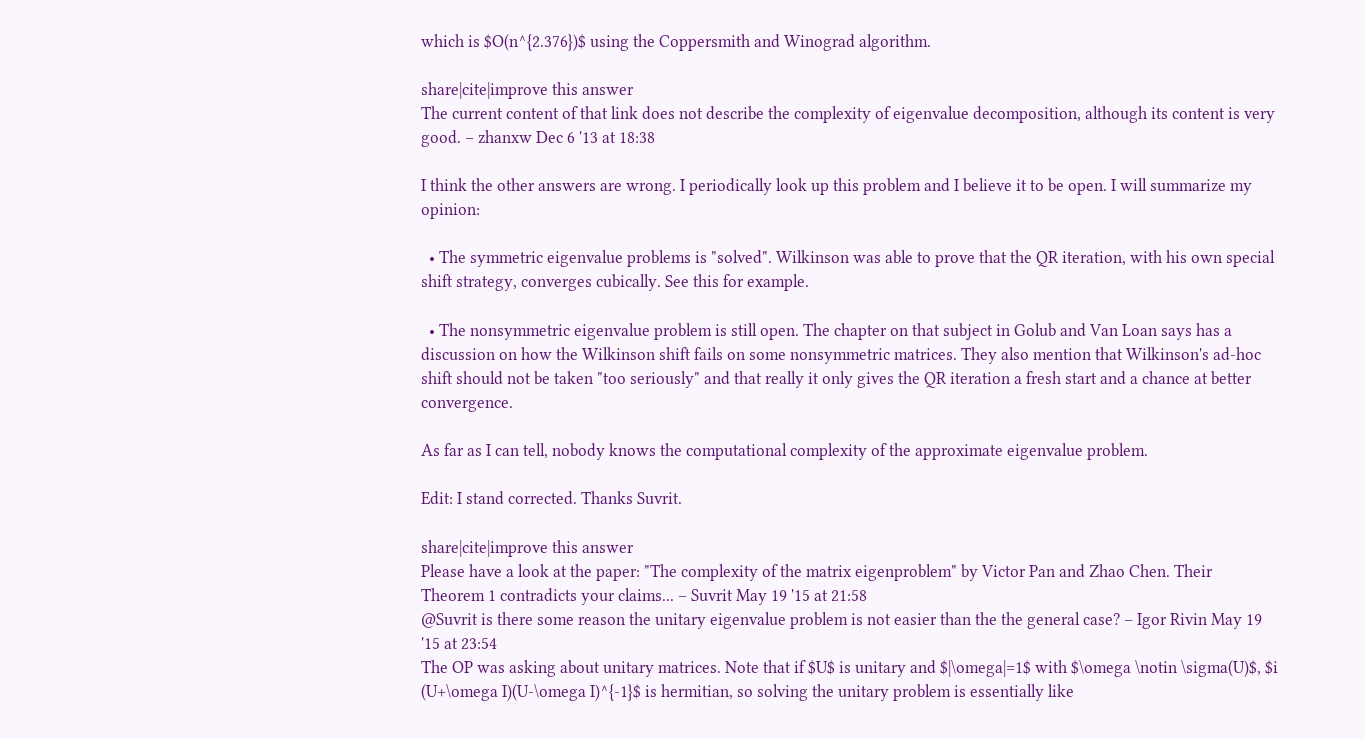which is $O(n^{2.376})$ using the Coppersmith and Winograd algorithm.

share|cite|improve this answer
The current content of that link does not describe the complexity of eigenvalue decomposition, although its content is very good. – zhanxw Dec 6 '13 at 18:38

I think the other answers are wrong. I periodically look up this problem and I believe it to be open. I will summarize my opinion:

  • The symmetric eigenvalue problems is "solved". Wilkinson was able to prove that the QR iteration, with his own special shift strategy, converges cubically. See this for example.

  • The nonsymmetric eigenvalue problem is still open. The chapter on that subject in Golub and Van Loan says has a discussion on how the Wilkinson shift fails on some nonsymmetric matrices. They also mention that Wilkinson's ad-hoc shift should not be taken "too seriously" and that really it only gives the QR iteration a fresh start and a chance at better convergence.

As far as I can tell, nobody knows the computational complexity of the approximate eigenvalue problem.

Edit: I stand corrected. Thanks Suvrit.

share|cite|improve this answer
Please have a look at the paper: "The complexity of the matrix eigenproblem" by Victor Pan and Zhao Chen. Their Theorem 1 contradicts your claims... – Suvrit May 19 '15 at 21:58
@Suvrit is there some reason the unitary eigenvalue problem is not easier than the the general case? – Igor Rivin May 19 '15 at 23:54
The OP was asking about unitary matrices. Note that if $U$ is unitary and $|\omega|=1$ with $\omega \notin \sigma(U)$, $i (U+\omega I)(U-\omega I)^{-1}$ is hermitian, so solving the unitary problem is essentially like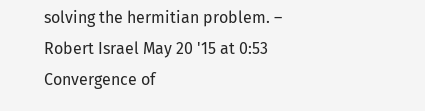solving the hermitian problem. – Robert Israel May 20 '15 at 0:53
Convergence of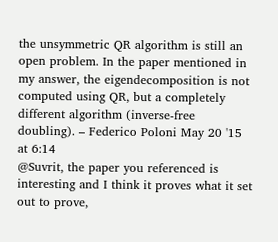the unsymmetric QR algorithm is still an open problem. In the paper mentioned in my answer, the eigendecomposition is not computed using QR, but a completely different algorithm (inverse-free doubling). – Federico Poloni May 20 '15 at 6:14
@Suvrit, the paper you referenced is interesting and I think it proves what it set out to prove,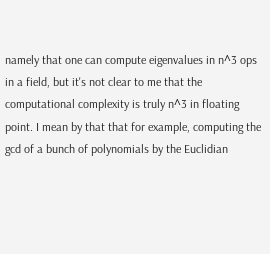namely that one can compute eigenvalues in n^3 ops in a field, but it's not clear to me that the computational complexity is truly n^3 in floating point. I mean by that that for example, computing the gcd of a bunch of polynomials by the Euclidian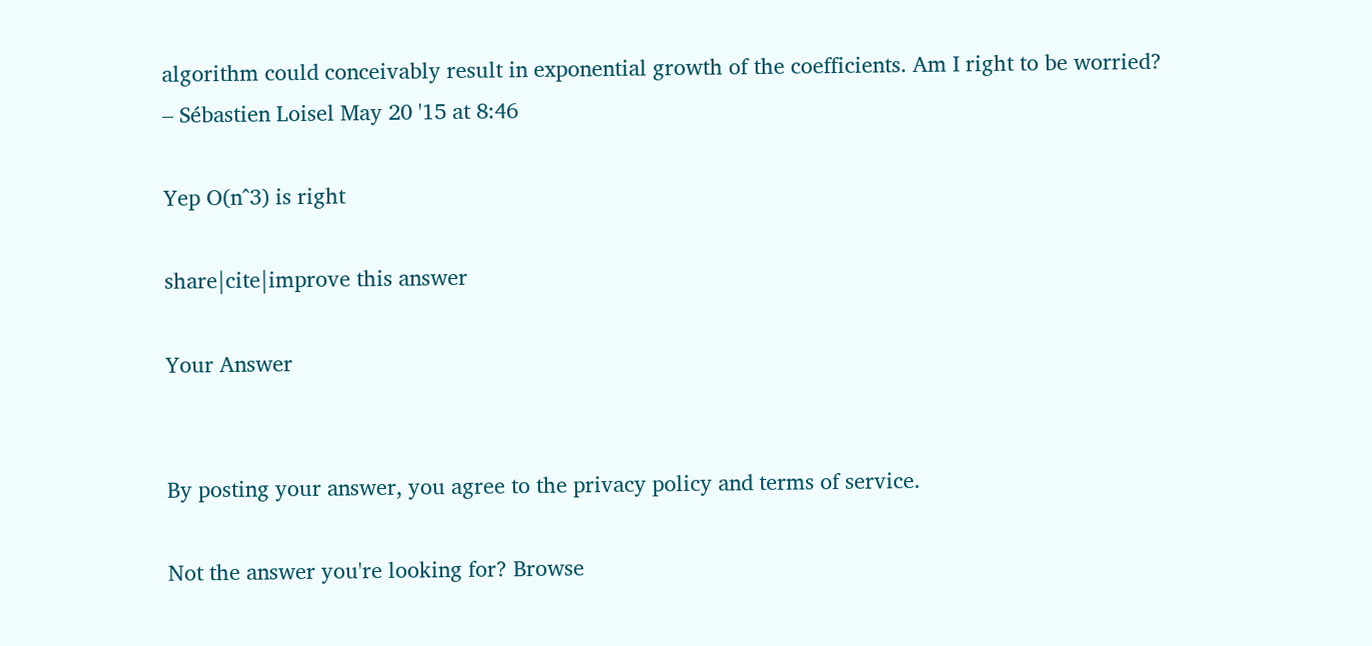algorithm could conceivably result in exponential growth of the coefficients. Am I right to be worried? – Sébastien Loisel May 20 '15 at 8:46

Yep O(n^3) is right

share|cite|improve this answer

Your Answer


By posting your answer, you agree to the privacy policy and terms of service.

Not the answer you're looking for? Browse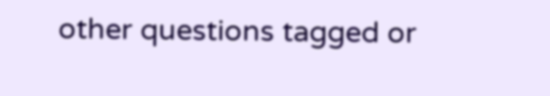other questions tagged or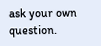ask your own question.